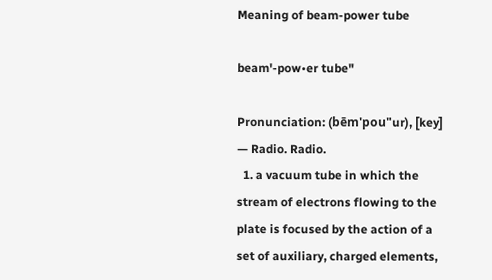Meaning of beam-power tube

beam'-pow•er tube"

Pronunciation: (bēm'pou"ur), [key]
— Radio. Radio.
  1. a vacuum tube in which the stream of electrons flowing to the plate is focused by the action of a set of auxiliary, charged elements,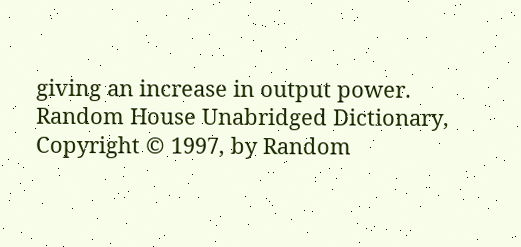giving an increase in output power.
Random House Unabridged Dictionary, Copyright © 1997, by Random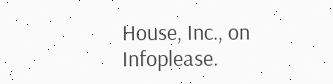House, Inc., on Infoplease.